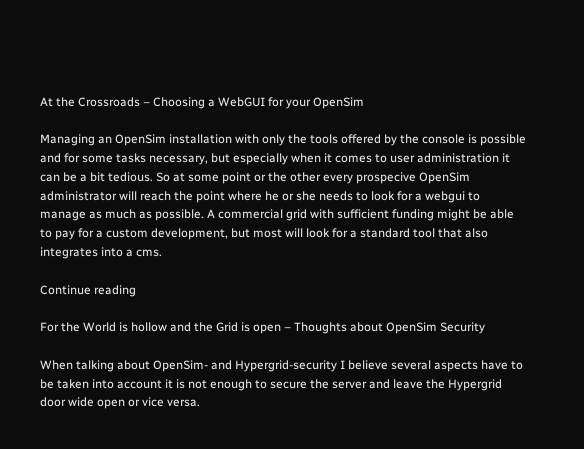At the Crossroads – Choosing a WebGUI for your OpenSim

Managing an OpenSim installation with only the tools offered by the console is possible and for some tasks necessary, but especially when it comes to user administration it can be a bit tedious. So at some point or the other every prospecive OpenSim administrator will reach the point where he or she needs to look for a webgui to manage as much as possible. A commercial grid with sufficient funding might be able to pay for a custom development, but most will look for a standard tool that also integrates into a cms.

Continue reading

For the World is hollow and the Grid is open – Thoughts about OpenSim Security

When talking about OpenSim- and Hypergrid-security I believe several aspects have to be taken into account it is not enough to secure the server and leave the Hypergrid door wide open or vice versa.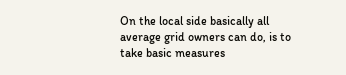On the local side basically all average grid owners can do, is to take basic measures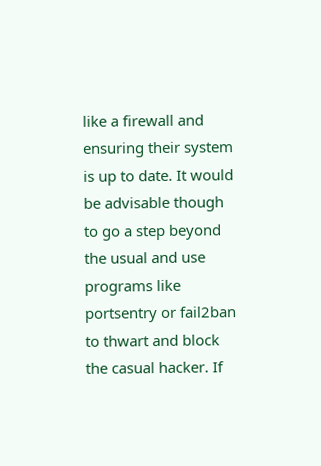like a firewall and ensuring their system is up to date. It would be advisable though to go a step beyond the usual and use programs like portsentry or fail2ban to thwart and block the casual hacker. If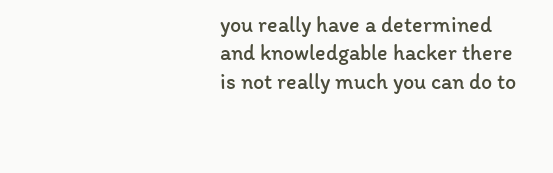you really have a determined and knowledgable hacker there is not really much you can do to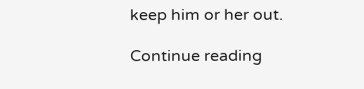keep him or her out.

Continue reading